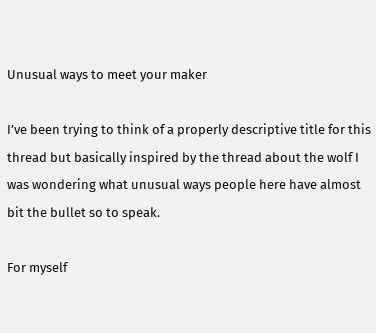Unusual ways to meet your maker

I’ve been trying to think of a properly descriptive title for this thread but basically inspired by the thread about the wolf I was wondering what unusual ways people here have almost bit the bullet so to speak.

For myself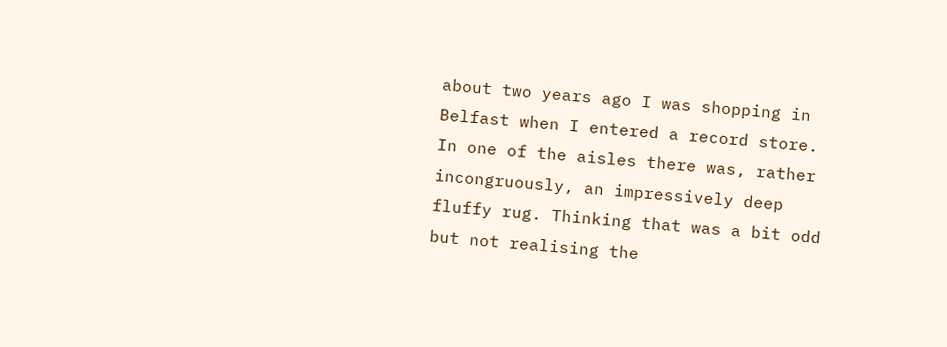about two years ago I was shopping in Belfast when I entered a record store. In one of the aisles there was, rather incongruously, an impressively deep fluffy rug. Thinking that was a bit odd but not realising the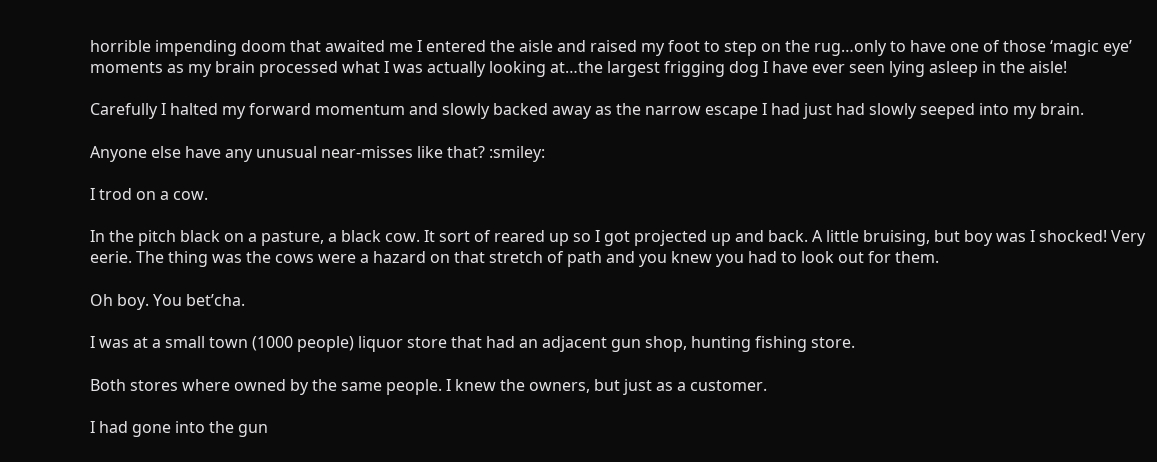horrible impending doom that awaited me I entered the aisle and raised my foot to step on the rug…only to have one of those ‘magic eye’ moments as my brain processed what I was actually looking at…the largest frigging dog I have ever seen lying asleep in the aisle!

Carefully I halted my forward momentum and slowly backed away as the narrow escape I had just had slowly seeped into my brain.

Anyone else have any unusual near-misses like that? :smiley:

I trod on a cow.

In the pitch black on a pasture, a black cow. It sort of reared up so I got projected up and back. A little bruising, but boy was I shocked! Very eerie. The thing was the cows were a hazard on that stretch of path and you knew you had to look out for them.

Oh boy. You bet’cha.

I was at a small town (1000 people) liquor store that had an adjacent gun shop, hunting fishing store.

Both stores where owned by the same people. I knew the owners, but just as a customer.

I had gone into the gun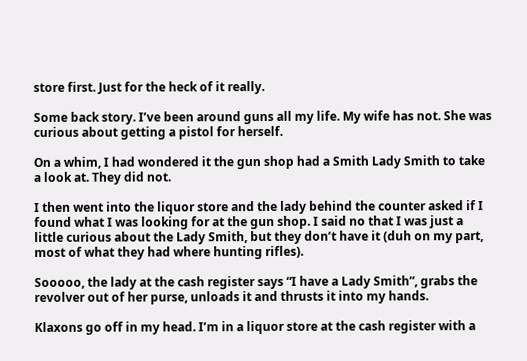store first. Just for the heck of it really.

Some back story. I’ve been around guns all my life. My wife has not. She was curious about getting a pistol for herself.

On a whim, I had wondered it the gun shop had a Smith Lady Smith to take a look at. They did not.

I then went into the liquor store and the lady behind the counter asked if I found what I was looking for at the gun shop. I said no that I was just a little curious about the Lady Smith, but they don’t have it (duh on my part, most of what they had where hunting rifles).

Sooooo, the lady at the cash register says “I have a Lady Smith”, grabs the revolver out of her purse, unloads it and thrusts it into my hands.

Klaxons go off in my head. I’m in a liquor store at the cash register with a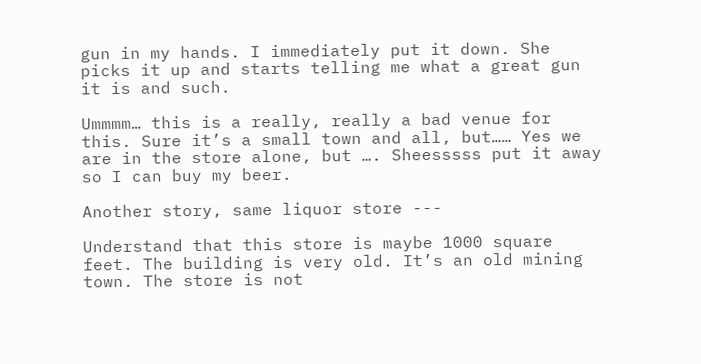gun in my hands. I immediately put it down. She picks it up and starts telling me what a great gun it is and such.

Ummmm… this is a really, really a bad venue for this. Sure it’s a small town and all, but…… Yes we are in the store alone, but …. Sheesssss put it away so I can buy my beer.

Another story, same liquor store ---

Understand that this store is maybe 1000 square feet. The building is very old. It’s an old mining town. The store is not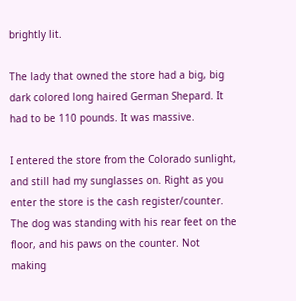brightly lit.

The lady that owned the store had a big, big dark colored long haired German Shepard. It had to be 110 pounds. It was massive.

I entered the store from the Colorado sunlight, and still had my sunglasses on. Right as you enter the store is the cash register/counter. The dog was standing with his rear feet on the floor, and his paws on the counter. Not making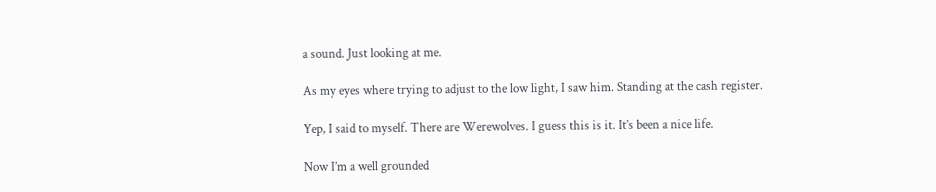a sound. Just looking at me.

As my eyes where trying to adjust to the low light, I saw him. Standing at the cash register.

Yep, I said to myself. There are Werewolves. I guess this is it. It’s been a nice life.

Now I’m a well grounded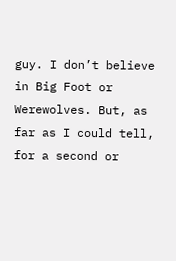guy. I don’t believe in Big Foot or Werewolves. But, as far as I could tell, for a second or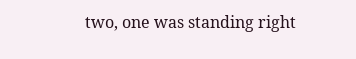two, one was standing right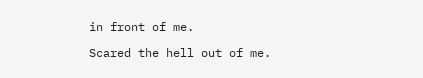in front of me.

Scared the hell out of me.